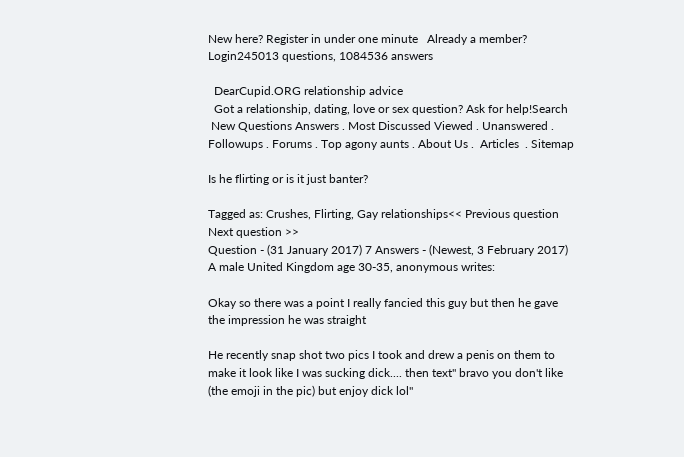New here? Register in under one minute   Already a member? Login245013 questions, 1084536 answers

  DearCupid.ORG relationship advice
  Got a relationship, dating, love or sex question? Ask for help!Search
 New Questions Answers . Most Discussed Viewed . Unanswered . Followups . Forums . Top agony aunts . About Us .  Articles  . Sitemap

Is he flirting or is it just banter?

Tagged as: Crushes, Flirting, Gay relationships<< Previous question   Next question >>
Question - (31 January 2017) 7 Answers - (Newest, 3 February 2017)
A male United Kingdom age 30-35, anonymous writes:

Okay so there was a point I really fancied this guy but then he gave the impression he was straight

He recently snap shot two pics I took and drew a penis on them to make it look like I was sucking dick.... then text" bravo you don't like (the emoji in the pic) but enjoy dick lol"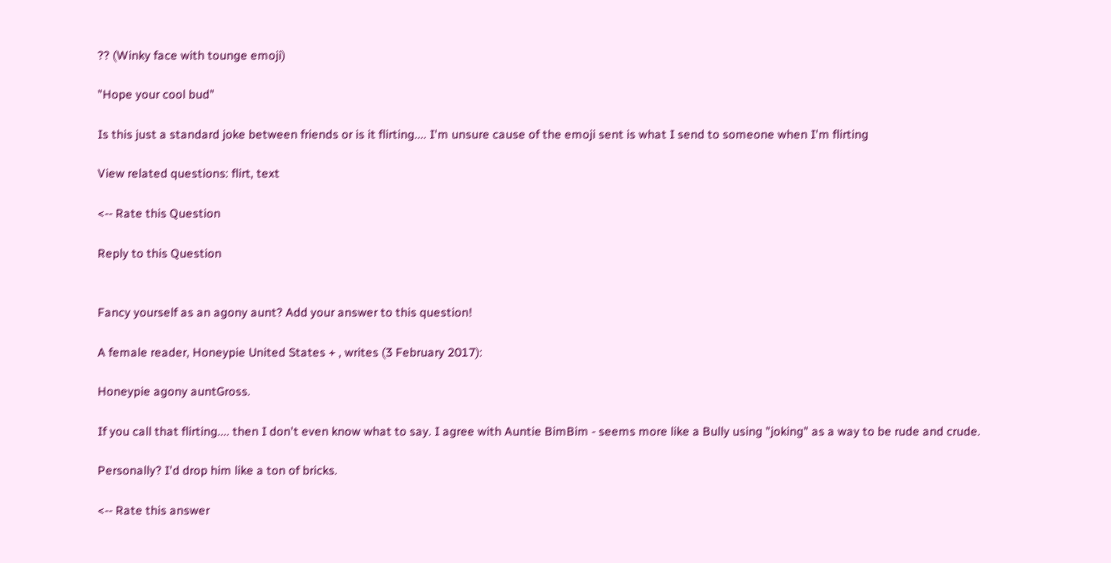?? (Winky face with tounge emoji)

"Hope your cool bud"

Is this just a standard joke between friends or is it flirting.... I'm unsure cause of the emoji sent is what I send to someone when I'm flirting

View related questions: flirt, text

<-- Rate this Question

Reply to this Question


Fancy yourself as an agony aunt? Add your answer to this question!

A female reader, Honeypie United States + , writes (3 February 2017):

Honeypie agony auntGross.

If you call that flirting.... then I don't even know what to say. I agree with Auntie BimBim - seems more like a Bully using "joking" as a way to be rude and crude.

Personally? I'd drop him like a ton of bricks.

<-- Rate this answer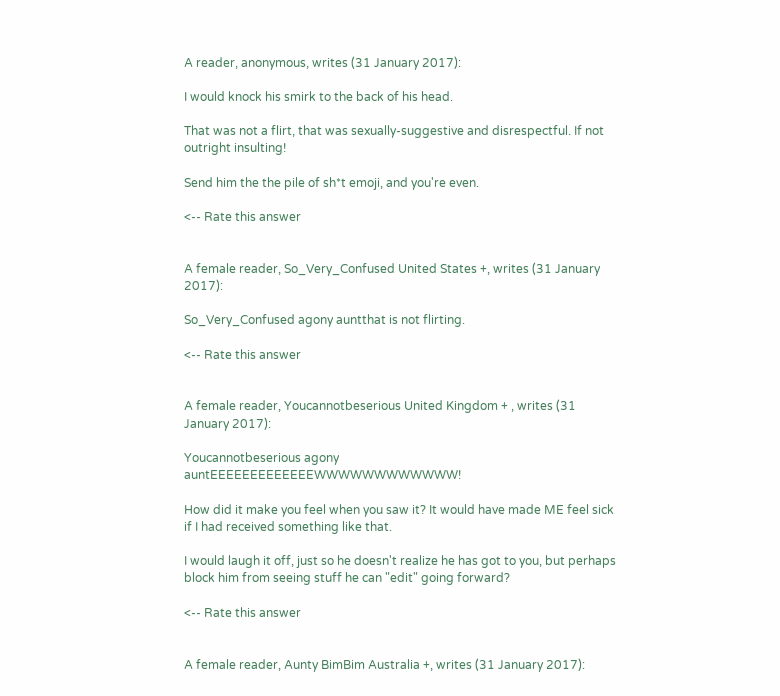A reader, anonymous, writes (31 January 2017):

I would knock his smirk to the back of his head.

That was not a flirt, that was sexually-suggestive and disrespectful. If not outright insulting!

Send him the the pile of sh*t emoji, and you're even.

<-- Rate this answer


A female reader, So_Very_Confused United States +, writes (31 January 2017):

So_Very_Confused agony auntthat is not flirting.

<-- Rate this answer


A female reader, Youcannotbeserious United Kingdom + , writes (31 January 2017):

Youcannotbeserious agony auntEEEEEEEEEEEEEWWWWWWWWWWWW!

How did it make you feel when you saw it? It would have made ME feel sick if I had received something like that.

I would laugh it off, just so he doesn't realize he has got to you, but perhaps block him from seeing stuff he can "edit" going forward?

<-- Rate this answer


A female reader, Aunty BimBim Australia +, writes (31 January 2017):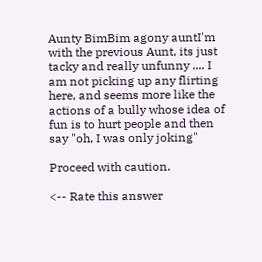Aunty BimBim agony auntI'm with the previous Aunt, its just tacky and really unfunny .... I am not picking up any flirting here, and seems more like the actions of a bully whose idea of fun is to hurt people and then say "oh, I was only joking"

Proceed with caution.

<-- Rate this answer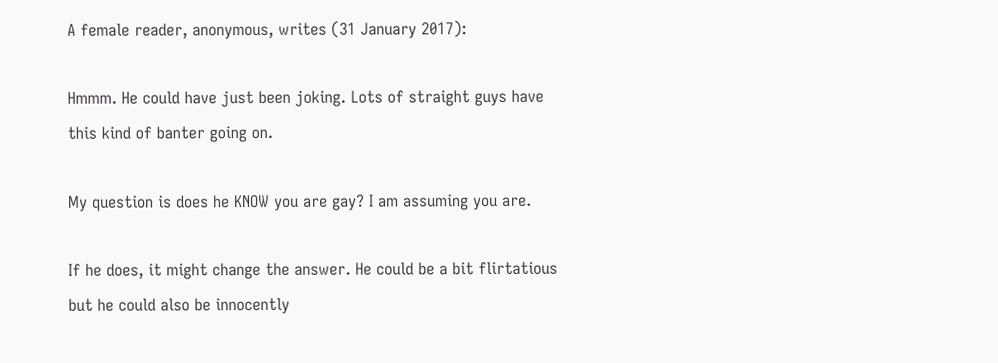A female reader, anonymous, writes (31 January 2017):

Hmmm. He could have just been joking. Lots of straight guys have this kind of banter going on.

My question is does he KNOW you are gay? I am assuming you are.

If he does, it might change the answer. He could be a bit flirtatious but he could also be innocently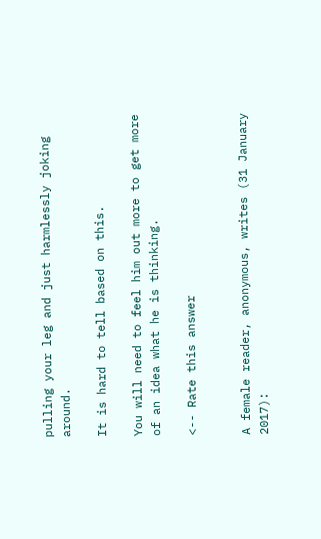pulling your leg and just harmlessly joking around.

It is hard to tell based on this.

You will need to feel him out more to get more of an idea what he is thinking.

<-- Rate this answer


A female reader, anonymous, writes (31 January 2017):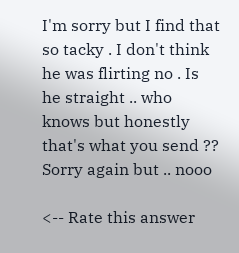I'm sorry but I find that so tacky . I don't think he was flirting no . Is he straight .. who knows but honestly that's what you send ?? Sorry again but .. nooo

<-- Rate this answer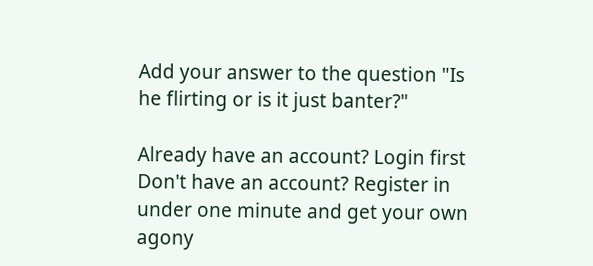Add your answer to the question "Is he flirting or is it just banter?"

Already have an account? Login first
Don't have an account? Register in under one minute and get your own agony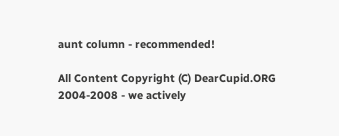aunt column - recommended!

All Content Copyright (C) DearCupid.ORG 2004-2008 - we actively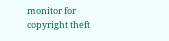monitor for copyright theft